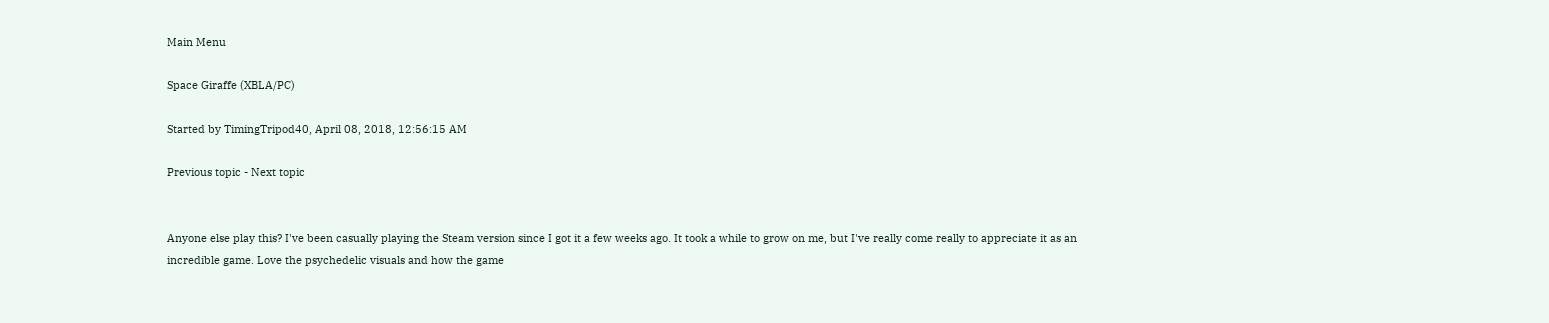Main Menu

Space Giraffe (XBLA/PC)

Started by TimingTripod40, April 08, 2018, 12:56:15 AM

Previous topic - Next topic


Anyone else play this? I've been casually playing the Steam version since I got it a few weeks ago. It took a while to grow on me, but I've really come really to appreciate it as an incredible game. Love the psychedelic visuals and how the game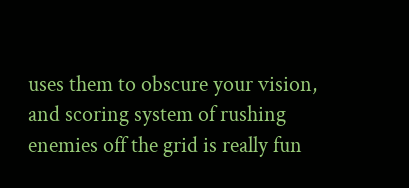uses them to obscure your vision, and scoring system of rushing enemies off the grid is really fun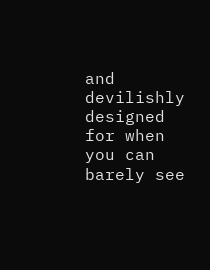and devilishly designed for when you can barely see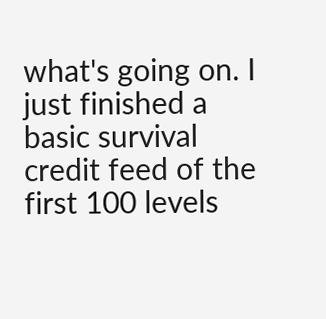what's going on. I just finished a basic survival credit feed of the first 100 levels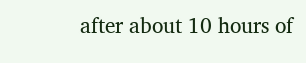after about 10 hours of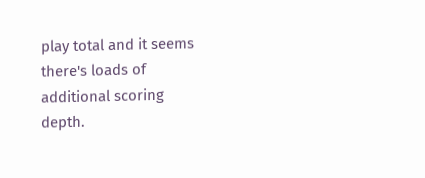play total and it seems there's loads of additional scoring depth.